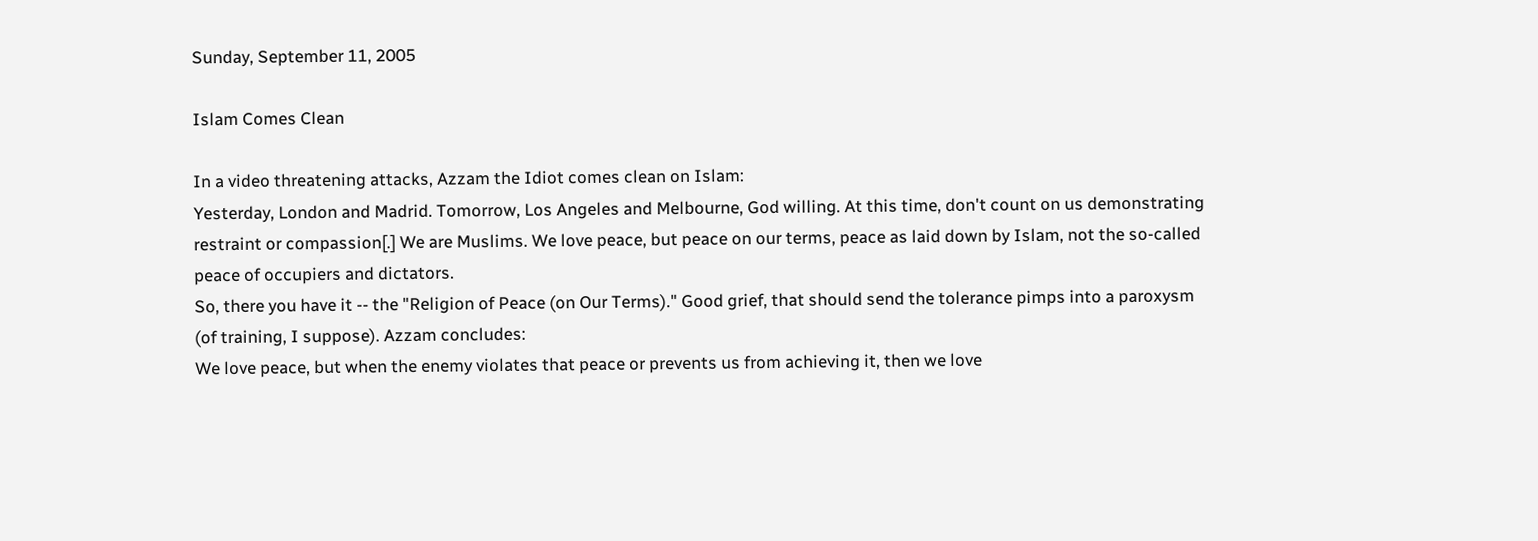Sunday, September 11, 2005

Islam Comes Clean

In a video threatening attacks, Azzam the Idiot comes clean on Islam:
Yesterday, London and Madrid. Tomorrow, Los Angeles and Melbourne, God willing. At this time, don't count on us demonstrating restraint or compassion[.] We are Muslims. We love peace, but peace on our terms, peace as laid down by Islam, not the so-called peace of occupiers and dictators.
So, there you have it -- the "Religion of Peace (on Our Terms)." Good grief, that should send the tolerance pimps into a paroxysm (of training, I suppose). Azzam concludes:
We love peace, but when the enemy violates that peace or prevents us from achieving it, then we love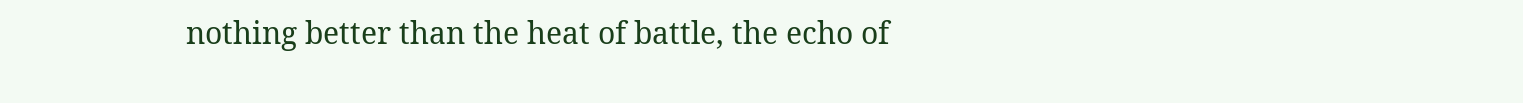nothing better than the heat of battle, the echo of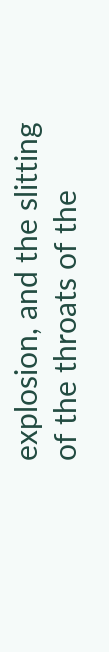explosion, and the slitting of the throats of the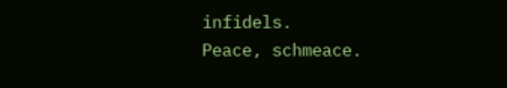infidels.
Peace, schmeace.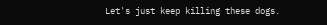Let's just keep killing these dogs.